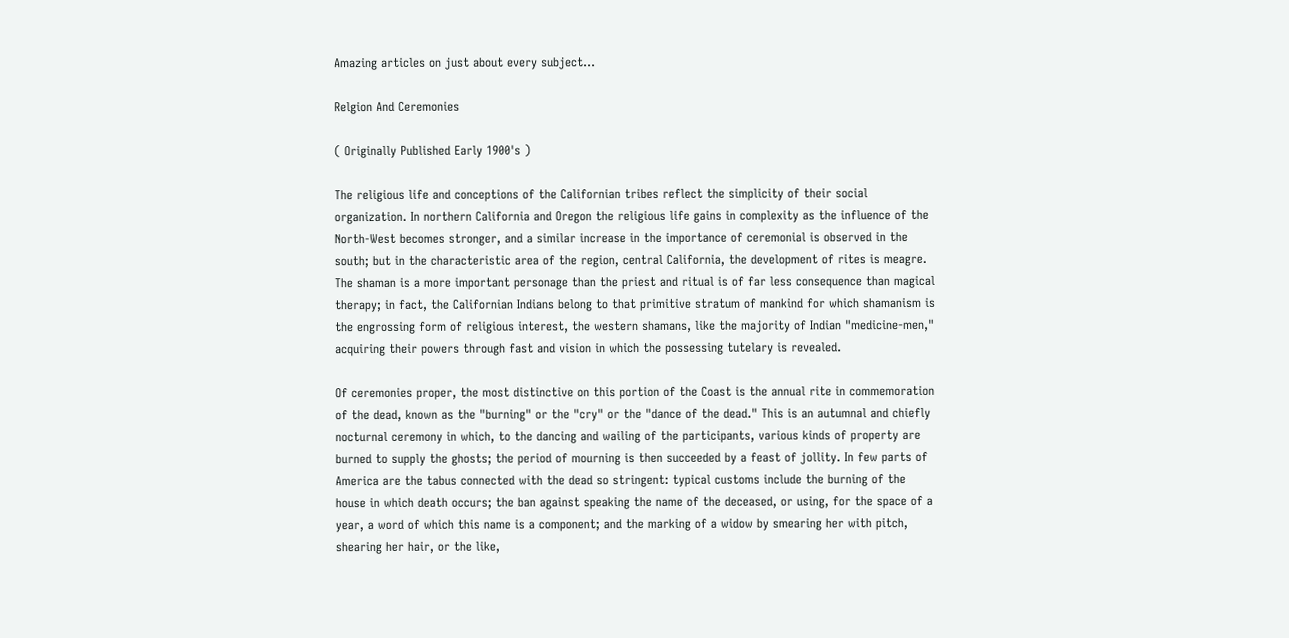Amazing articles on just about every subject...

Relgion And Ceremonies

( Originally Published Early 1900's )

The religious life and conceptions of the Californian tribes reflect the simplicity of their social organization. In northern California and Oregon the religious life gains in complexity as the influence of the North-West becomes stronger, and a similar increase in the importance of ceremonial is observed in the south; but in the characteristic area of the region, central California, the development of rites is meagre. The shaman is a more important personage than the priest and ritual is of far less consequence than magical therapy; in fact, the Californian Indians belong to that primitive stratum of mankind for which shamanism is the engrossing form of religious interest, the western shamans, like the majority of Indian "medicine-men," acquiring their powers through fast and vision in which the possessing tutelary is revealed.

Of ceremonies proper, the most distinctive on this portion of the Coast is the annual rite in commemoration of the dead, known as the "burning" or the "cry" or the "dance of the dead." This is an autumnal and chiefly nocturnal ceremony in which, to the dancing and wailing of the participants, various kinds of property are burned to supply the ghosts; the period of mourning is then succeeded by a feast of jollity. In few parts of America are the tabus connected with the dead so stringent: typical customs include the burning of the house in which death occurs; the ban against speaking the name of the deceased, or using, for the space of a year, a word of which this name is a component; and the marking of a widow by smearing her with pitch, shearing her hair, or the like,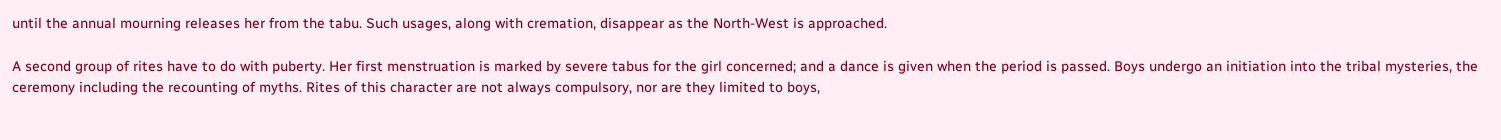until the annual mourning releases her from the tabu. Such usages, along with cremation, disappear as the North-West is approached.

A second group of rites have to do with puberty. Her first menstruation is marked by severe tabus for the girl concerned; and a dance is given when the period is passed. Boys undergo an initiation into the tribal mysteries, the ceremony including the recounting of myths. Rites of this character are not always compulsory, nor are they limited to boys,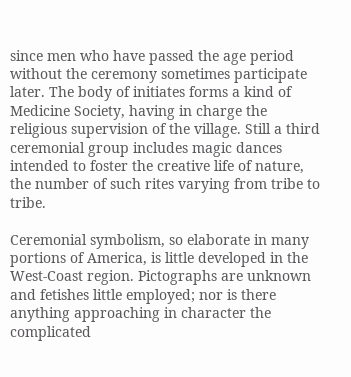since men who have passed the age period without the ceremony sometimes participate later. The body of initiates forms a kind of Medicine Society, having in charge the religious supervision of the village. Still a third ceremonial group includes magic dances intended to foster the creative life of nature, the number of such rites varying from tribe to tribe.

Ceremonial symbolism, so elaborate in many portions of America, is little developed in the West-Coast region. Pictographs are unknown and fetishes little employed; nor is there anything approaching in character the complicated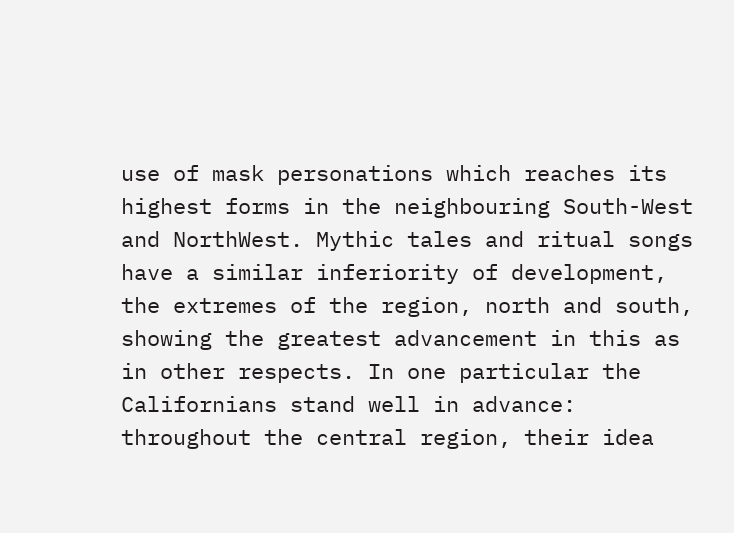use of mask personations which reaches its highest forms in the neighbouring South-West and NorthWest. Mythic tales and ritual songs have a similar inferiority of development, the extremes of the region, north and south, showing the greatest advancement in this as in other respects. In one particular the Californians stand well in advance: throughout the central region, their idea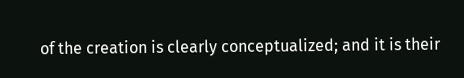of the creation is clearly conceptualized; and it is their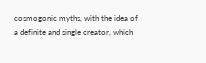cosmogonic myths, with the idea of a definite and single creator, which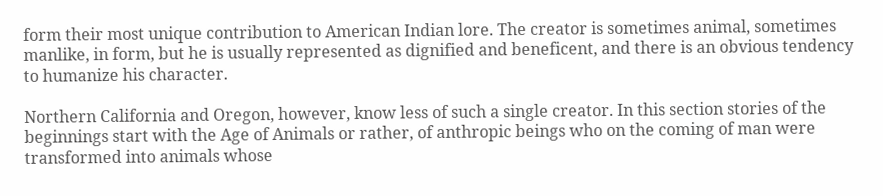form their most unique contribution to American Indian lore. The creator is sometimes animal, sometimes manlike, in form, but he is usually represented as dignified and beneficent, and there is an obvious tendency to humanize his character.

Northern California and Oregon, however, know less of such a single creator. In this section stories of the beginnings start with the Age of Animals or rather, of anthropic beings who on the coming of man were transformed into animals whose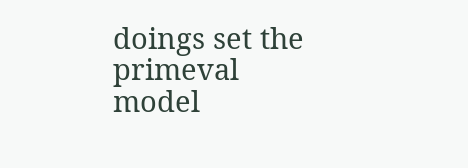doings set the primeval model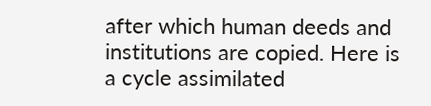after which human deeds and institutions are copied. Here is a cycle assimilated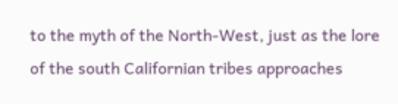to the myth of the North-West, just as the lore of the south Californian tribes approaches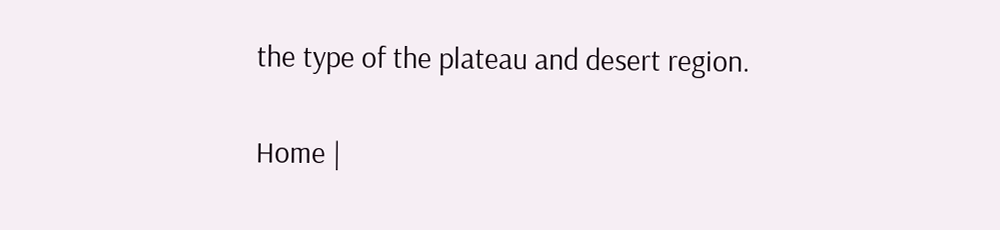the type of the plateau and desert region.

Home |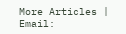More Articles | Email: